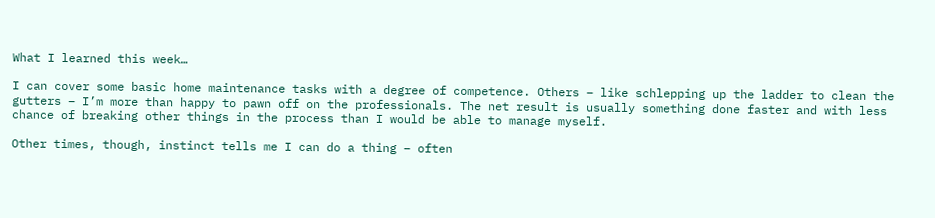What I learned this week…

I can cover some basic home maintenance tasks with a degree of competence. Others – like schlepping up the ladder to clean the gutters – I’m more than happy to pawn off on the professionals. The net result is usually something done faster and with less chance of breaking other things in the process than I would be able to manage myself.

Other times, though, instinct tells me I can do a thing – often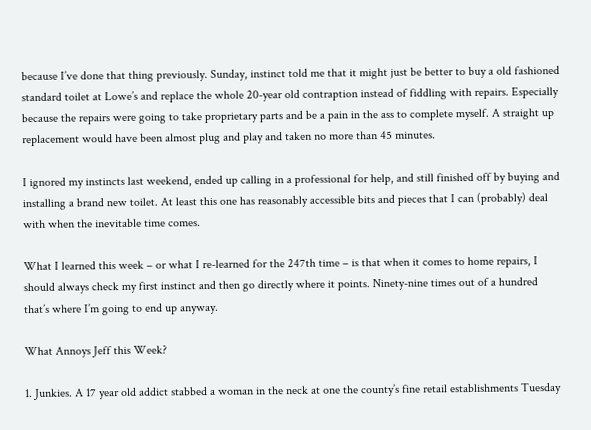because I’ve done that thing previously. Sunday, instinct told me that it might just be better to buy a old fashioned standard toilet at Lowe’s and replace the whole 20-year old contraption instead of fiddling with repairs. Especially because the repairs were going to take proprietary parts and be a pain in the ass to complete myself. A straight up replacement would have been almost plug and play and taken no more than 45 minutes.

I ignored my instincts last weekend, ended up calling in a professional for help, and still finished off by buying and installing a brand new toilet. At least this one has reasonably accessible bits and pieces that I can (probably) deal with when the inevitable time comes.

What I learned this week – or what I re-learned for the 247th time – is that when it comes to home repairs, I should always check my first instinct and then go directly where it points. Ninety-nine times out of a hundred that’s where I’m going to end up anyway.

What Annoys Jeff this Week?

1. Junkies. A 17 year old addict stabbed a woman in the neck at one the county’s fine retail establishments Tuesday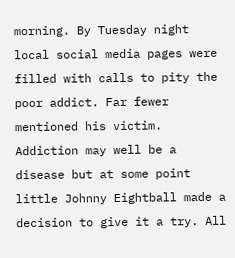morning. By Tuesday night local social media pages were filled with calls to pity the poor addict. Far fewer mentioned his victim. Addiction may well be a disease but at some point little Johnny Eightball made a decision to give it a try. All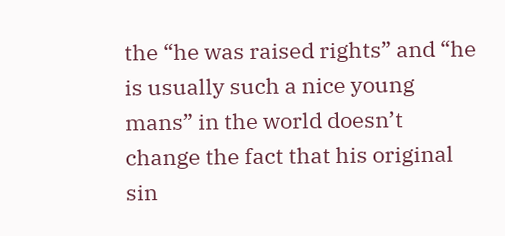the “he was raised rights” and “he is usually such a nice young mans” in the world doesn’t change the fact that his original sin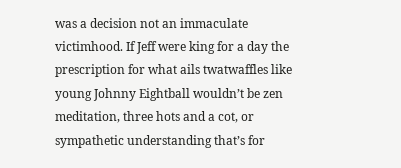was a decision not an immaculate victimhood. If Jeff were king for a day the prescription for what ails twatwaffles like young Johnny Eightball wouldn’t be zen meditation, three hots and a cot, or sympathetic understanding that’s for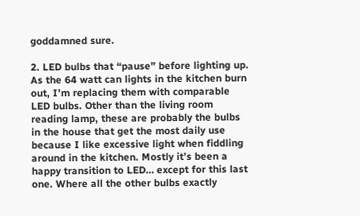goddamned sure.

2. LED bulbs that “pause” before lighting up. As the 64 watt can lights in the kitchen burn out, I’m replacing them with comparable LED bulbs. Other than the living room reading lamp, these are probably the bulbs in the house that get the most daily use because I like excessive light when fiddling around in the kitchen. Mostly it’s been a happy transition to LED… except for this last one. Where all the other bulbs exactly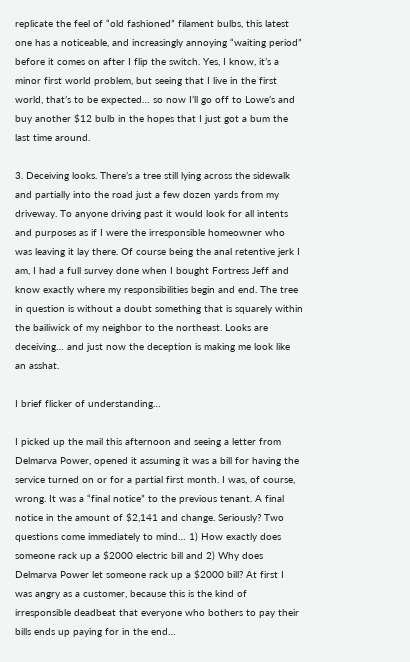replicate the feel of “old fashioned” filament bulbs, this latest one has a noticeable, and increasingly annoying “waiting period” before it comes on after I flip the switch. Yes, I know, it’s a minor first world problem, but seeing that I live in the first world, that’s to be expected… so now I’ll go off to Lowe’s and buy another $12 bulb in the hopes that I just got a bum the last time around.

3. Deceiving looks. There’s a tree still lying across the sidewalk and partially into the road just a few dozen yards from my driveway. To anyone driving past it would look for all intents and purposes as if I were the irresponsible homeowner who was leaving it lay there. Of course being the anal retentive jerk I am, I had a full survey done when I bought Fortress Jeff and know exactly where my responsibilities begin and end. The tree in question is without a doubt something that is squarely within the bailiwick of my neighbor to the northeast. Looks are deceiving… and just now the deception is making me look like an asshat.

I brief flicker of understanding…

I picked up the mail this afternoon and seeing a letter from Delmarva Power, opened it assuming it was a bill for having the service turned on or for a partial first month. I was, of course, wrong. It was a “final notice” to the previous tenant. A final notice in the amount of $2,141 and change. Seriously? Two questions come immediately to mind… 1) How exactly does someone rack up a $2000 electric bill and 2) Why does Delmarva Power let someone rack up a $2000 bill? At first I was angry as a customer, because this is the kind of irresponsible deadbeat that everyone who bothers to pay their bills ends up paying for in the end…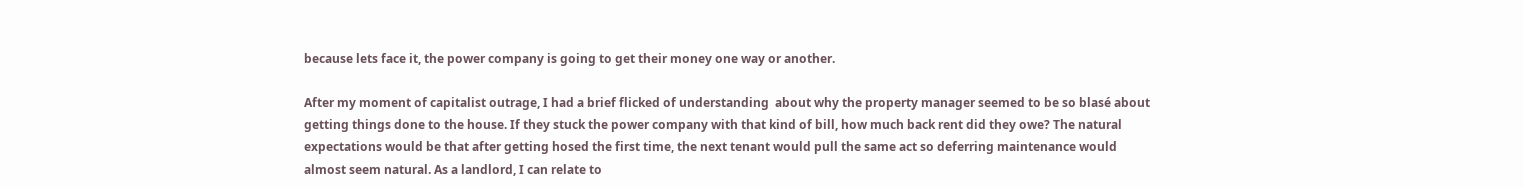because lets face it, the power company is going to get their money one way or another.

After my moment of capitalist outrage, I had a brief flicked of understanding  about why the property manager seemed to be so blasé about getting things done to the house. If they stuck the power company with that kind of bill, how much back rent did they owe? The natural expectations would be that after getting hosed the first time, the next tenant would pull the same act so deferring maintenance would almost seem natural. As a landlord, I can relate to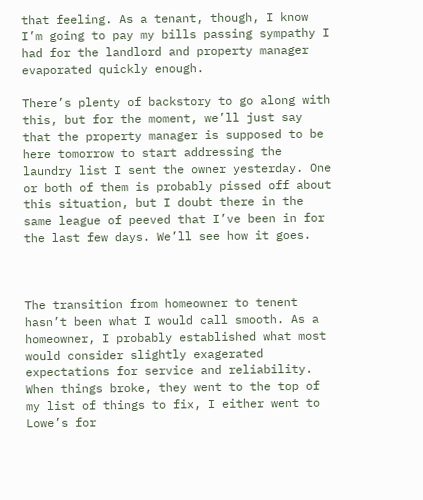that feeling. As a tenant, though, I know I’m going to pay my bills passing sympathy I had for the landlord and property manager evaporated quickly enough.

There’s plenty of backstory to go along with this, but for the moment, we’ll just say that the property manager is supposed to be here tomorrow to start addressing the laundry list I sent the owner yesterday. One or both of them is probably pissed off about this situation, but I doubt there in the same league of peeved that I’ve been in for the last few days. We’ll see how it goes.



The transition from homeowner to tenent hasn’t been what I would call smooth. As a homeowner, I probably established what most would consider slightly exagerated expectations for service and reliability. When things broke, they went to the top of my list of things to fix, I either went to Lowe’s for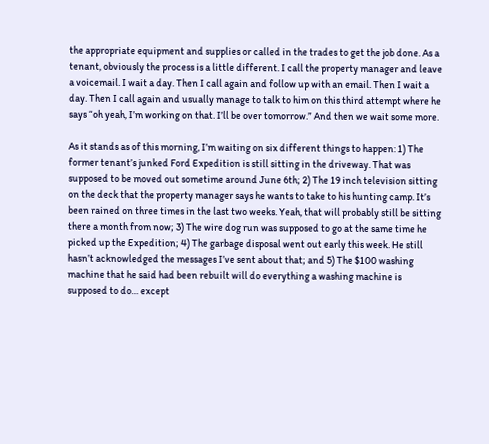the appropriate equipment and supplies or called in the trades to get the job done. As a tenant, obviously the process is a little different. I call the property manager and leave a voicemail. I wait a day. Then I call again and follow up with an email. Then I wait a day. Then I call again and usually manage to talk to him on this third attempt where he says “oh yeah, I’m working on that. I’ll be over tomorrow.” And then we wait some more.

As it stands as of this morning, I’m waiting on six different things to happen: 1) The former tenant’s junked Ford Expedition is still sitting in the driveway. That was supposed to be moved out sometime around June 6th; 2) The 19 inch television sitting on the deck that the property manager says he wants to take to his hunting camp. It’s been rained on three times in the last two weeks. Yeah, that will probably still be sitting there a month from now; 3) The wire dog run was supposed to go at the same time he picked up the Expedition; 4) The garbage disposal went out early this week. He still hasn’t acknowledged the messages I’ve sent about that; and 5) The $100 washing machine that he said had been rebuilt will do everything a washing machine is supposed to do… except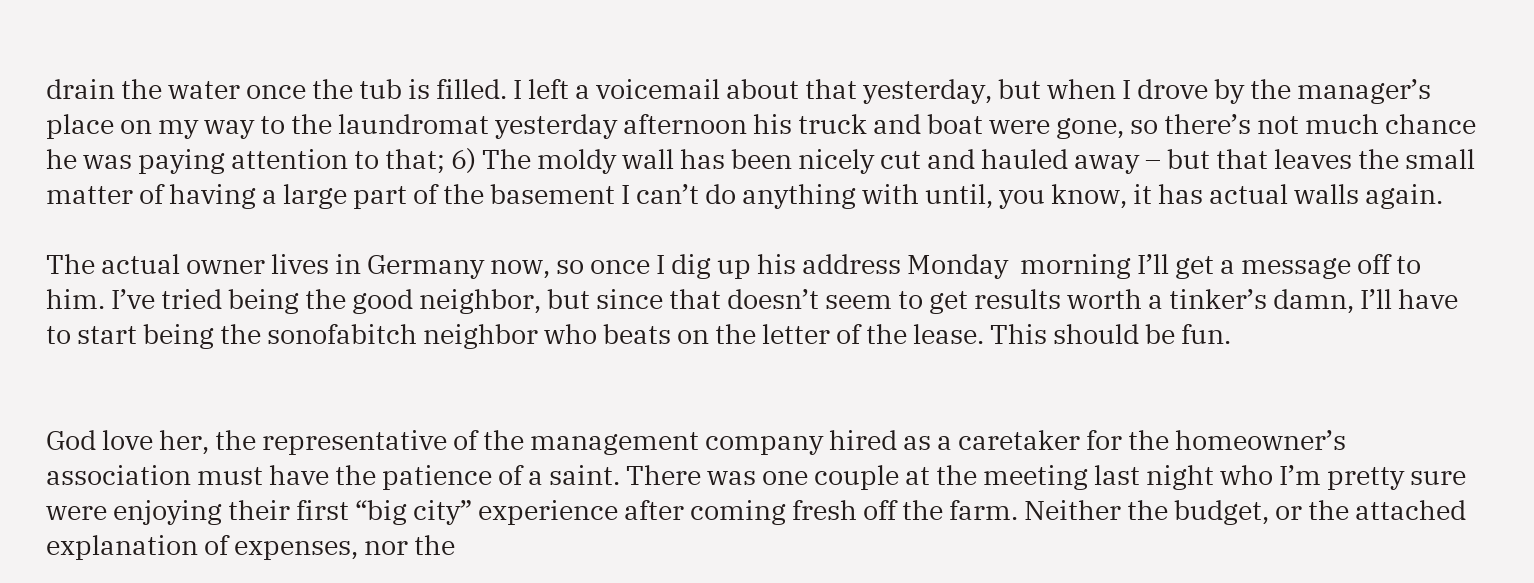drain the water once the tub is filled. I left a voicemail about that yesterday, but when I drove by the manager’s place on my way to the laundromat yesterday afternoon his truck and boat were gone, so there’s not much chance he was paying attention to that; 6) The moldy wall has been nicely cut and hauled away – but that leaves the small matter of having a large part of the basement I can’t do anything with until, you know, it has actual walls again.

The actual owner lives in Germany now, so once I dig up his address Monday  morning I’ll get a message off to him. I’ve tried being the good neighbor, but since that doesn’t seem to get results worth a tinker’s damn, I’ll have to start being the sonofabitch neighbor who beats on the letter of the lease. This should be fun.


God love her, the representative of the management company hired as a caretaker for the homeowner’s association must have the patience of a saint. There was one couple at the meeting last night who I’m pretty sure were enjoying their first “big city” experience after coming fresh off the farm. Neither the budget, or the attached explanation of expenses, nor the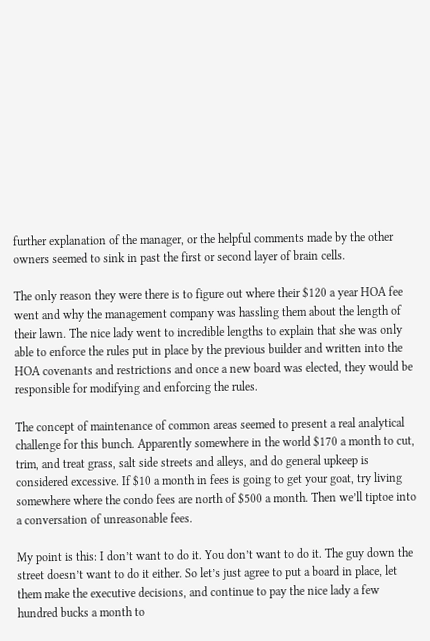further explanation of the manager, or the helpful comments made by the other owners seemed to sink in past the first or second layer of brain cells.

The only reason they were there is to figure out where their $120 a year HOA fee went and why the management company was hassling them about the length of their lawn. The nice lady went to incredible lengths to explain that she was only able to enforce the rules put in place by the previous builder and written into the HOA covenants and restrictions and once a new board was elected, they would be responsible for modifying and enforcing the rules.

The concept of maintenance of common areas seemed to present a real analytical challenge for this bunch. Apparently somewhere in the world $170 a month to cut, trim, and treat grass, salt side streets and alleys, and do general upkeep is considered excessive. If $10 a month in fees is going to get your goat, try living somewhere where the condo fees are north of $500 a month. Then we’ll tiptoe into a conversation of unreasonable fees.

My point is this: I don’t want to do it. You don’t want to do it. The guy down the street doesn’t want to do it either. So let’s just agree to put a board in place, let them make the executive decisions, and continue to pay the nice lady a few hundred bucks a month to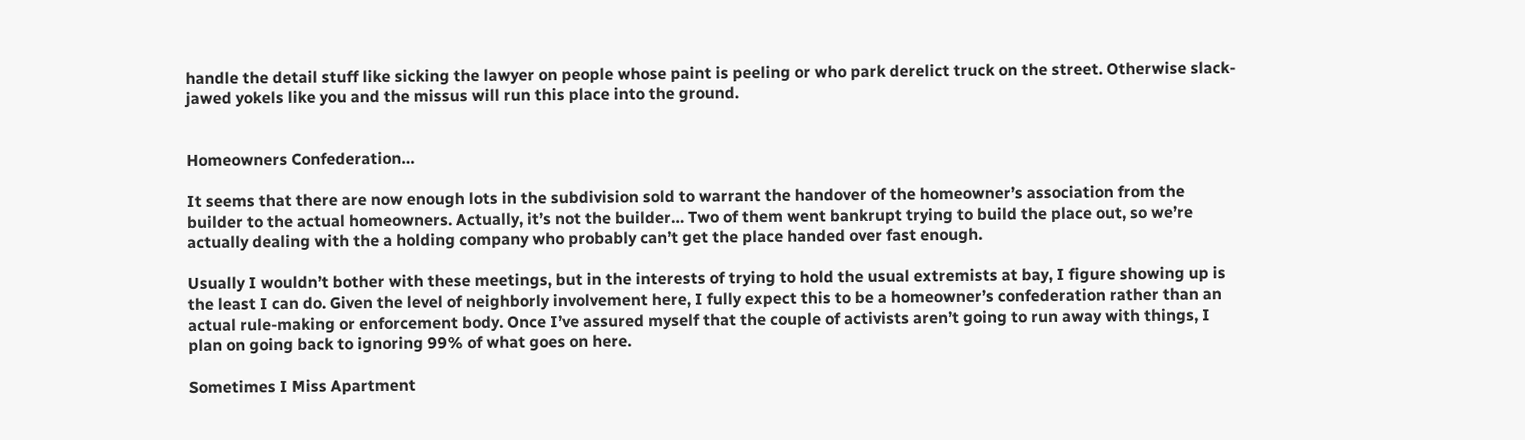handle the detail stuff like sicking the lawyer on people whose paint is peeling or who park derelict truck on the street. Otherwise slack-jawed yokels like you and the missus will run this place into the ground.


Homeowners Confederation…

It seems that there are now enough lots in the subdivision sold to warrant the handover of the homeowner’s association from the builder to the actual homeowners. Actually, it’s not the builder… Two of them went bankrupt trying to build the place out, so we’re actually dealing with the a holding company who probably can’t get the place handed over fast enough.

Usually I wouldn’t bother with these meetings, but in the interests of trying to hold the usual extremists at bay, I figure showing up is the least I can do. Given the level of neighborly involvement here, I fully expect this to be a homeowner’s confederation rather than an actual rule-making or enforcement body. Once I’ve assured myself that the couple of activists aren’t going to run away with things, I plan on going back to ignoring 99% of what goes on here.

Sometimes I Miss Apartment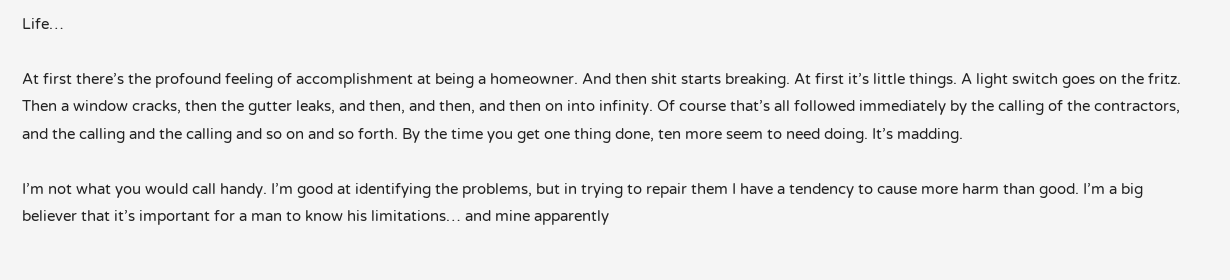Life…

At first there’s the profound feeling of accomplishment at being a homeowner. And then shit starts breaking. At first it’s little things. A light switch goes on the fritz. Then a window cracks, then the gutter leaks, and then, and then, and then on into infinity. Of course that’s all followed immediately by the calling of the contractors, and the calling and the calling and so on and so forth. By the time you get one thing done, ten more seem to need doing. It’s madding.

I’m not what you would call handy. I’m good at identifying the problems, but in trying to repair them I have a tendency to cause more harm than good. I’m a big believer that it’s important for a man to know his limitations… and mine apparently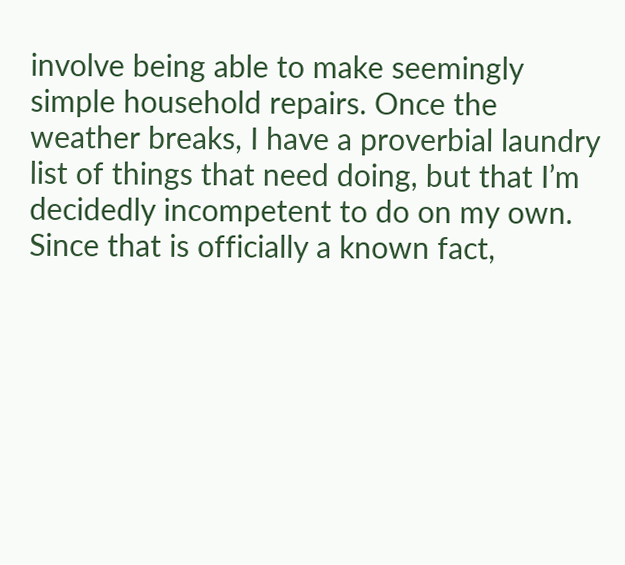involve being able to make seemingly simple household repairs. Once the weather breaks, I have a proverbial laundry list of things that need doing, but that I’m decidedly incompetent to do on my own. Since that is officially a known fact,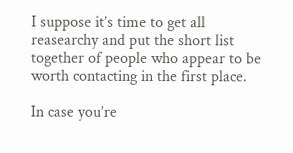I suppose it’s time to get all reasearchy and put the short list together of people who appear to be worth contacting in the first place.

In case you’re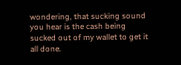wondering, that sucking sound you hear is the cash being sucked out of my wallet to get it all done.